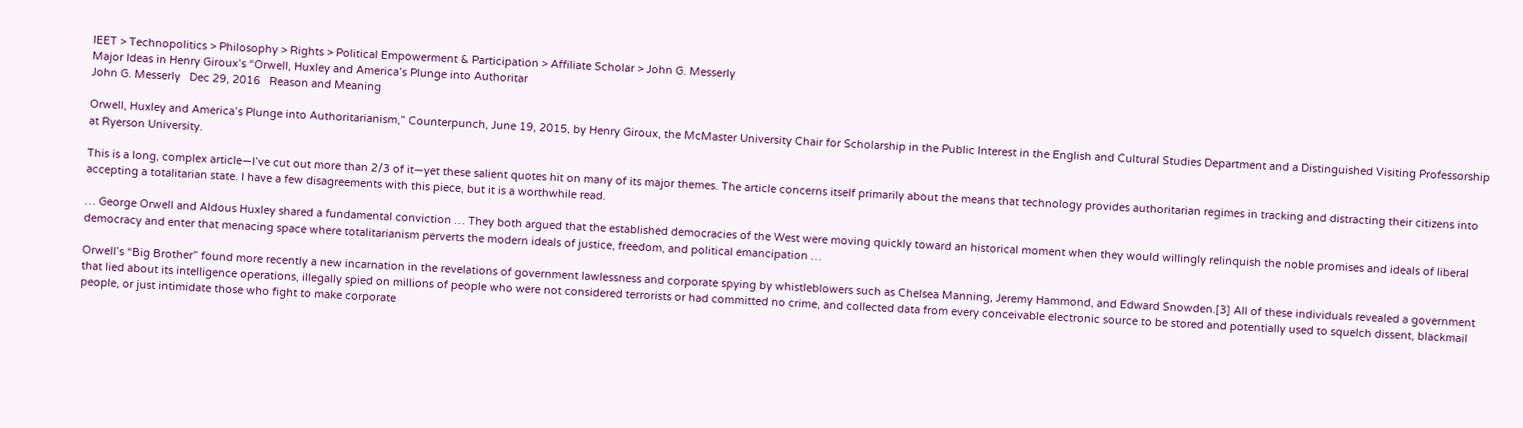IEET > Technopolitics > Philosophy > Rights > Political Empowerment & Participation > Affiliate Scholar > John G. Messerly
Major Ideas in Henry Giroux’s “Orwell, Huxley and America’s Plunge into Authoritar
John G. Messerly   Dec 29, 2016   Reason and Meaning

Orwell, Huxley and America’s Plunge into Authoritarianism,” Counterpunch, June 19, 2015, by Henry Giroux, the McMaster University Chair for Scholarship in the Public Interest in the English and Cultural Studies Department and a Distinguished Visiting Professorship at Ryerson University.

This is a long, complex article—I’ve cut out more than 2/3 of it—yet these salient quotes hit on many of its major themes. The article concerns itself primarily about the means that technology provides authoritarian regimes in tracking and distracting their citizens into accepting a totalitarian state. I have a few disagreements with this piece, but it is a worthwhile read.

… George Orwell and Aldous Huxley shared a fundamental conviction … They both argued that the established democracies of the West were moving quickly toward an historical moment when they would willingly relinquish the noble promises and ideals of liberal democracy and enter that menacing space where totalitarianism perverts the modern ideals of justice, freedom, and political emancipation …

Orwell’s “Big Brother” found more recently a new incarnation in the revelations of government lawlessness and corporate spying by whistleblowers such as Chelsea Manning, Jeremy Hammond, and Edward Snowden.[3] All of these individuals revealed a government that lied about its intelligence operations, illegally spied on millions of people who were not considered terrorists or had committed no crime, and collected data from every conceivable electronic source to be stored and potentially used to squelch dissent, blackmail people, or just intimidate those who fight to make corporate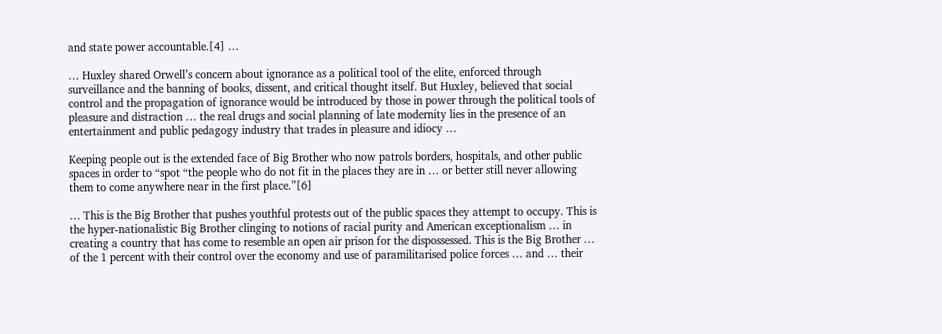and state power accountable.[4] …

… Huxley shared Orwell’s concern about ignorance as a political tool of the elite, enforced through surveillance and the banning of books, dissent, and critical thought itself. But Huxley, believed that social control and the propagation of ignorance would be introduced by those in power through the political tools of pleasure and distraction … the real drugs and social planning of late modernity lies in the presence of an entertainment and public pedagogy industry that trades in pleasure and idiocy …

Keeping people out is the extended face of Big Brother who now patrols borders, hospitals, and other public spaces in order to “spot “the people who do not fit in the places they are in … or better still never allowing them to come anywhere near in the first place.”[6]

… This is the Big Brother that pushes youthful protests out of the public spaces they attempt to occupy. This is the hyper-nationalistic Big Brother clinging to notions of racial purity and American exceptionalism … in creating a country that has come to resemble an open air prison for the dispossessed. This is the Big Brother … of the 1 percent with their control over the economy and use of paramilitarised police forces … and … their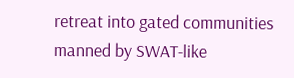retreat into gated communities manned by SWAT-like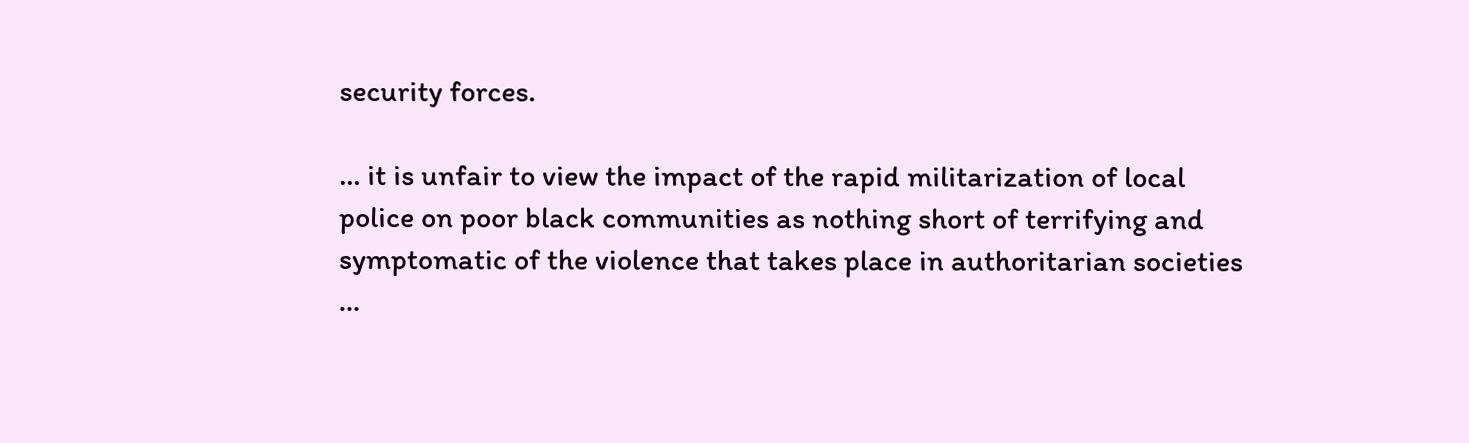security forces.

… it is unfair to view the impact of the rapid militarization of local police on poor black communities as nothing short of terrifying and symptomatic of the violence that takes place in authoritarian societies …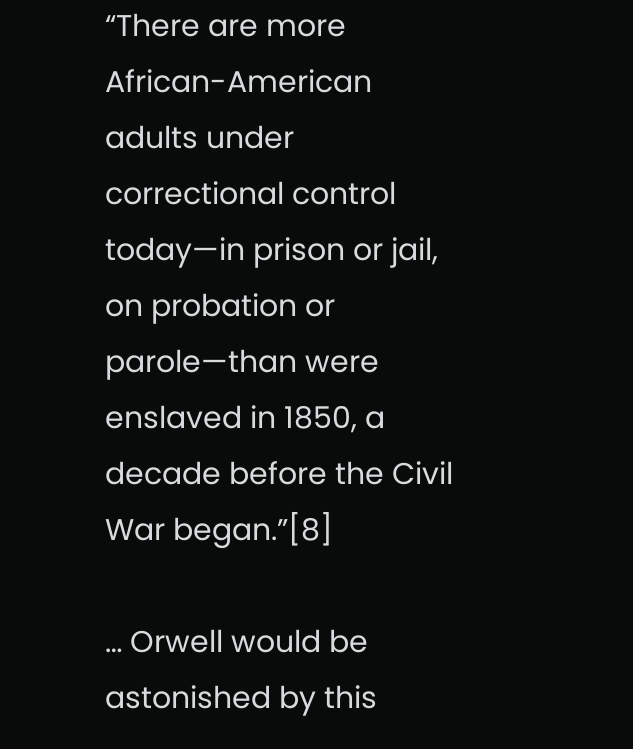“There are more African-American adults under correctional control today—in prison or jail, on probation or parole—than were enslaved in 1850, a decade before the Civil War began.”[8]

… Orwell would be astonished by this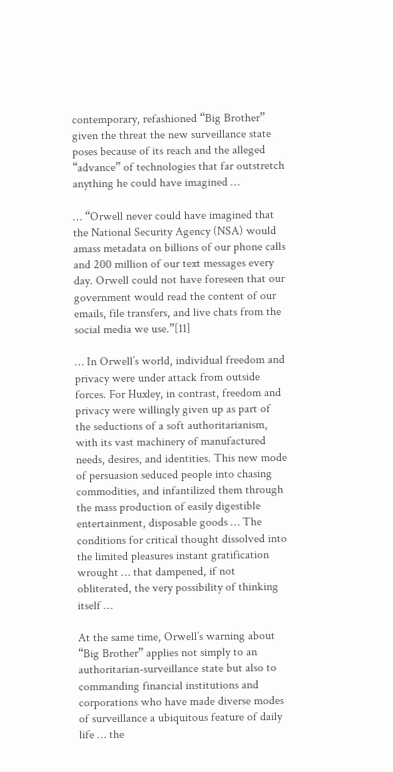contemporary, refashioned “Big Brother” given the threat the new surveillance state poses because of its reach and the alleged “advance” of technologies that far outstretch anything he could have imagined …

… “Orwell never could have imagined that the National Security Agency (NSA) would amass metadata on billions of our phone calls and 200 million of our text messages every day. Orwell could not have foreseen that our government would read the content of our emails, file transfers, and live chats from the social media we use.”[11]

… In Orwell’s world, individual freedom and privacy were under attack from outside forces. For Huxley, in contrast, freedom and privacy were willingly given up as part of the seductions of a soft authoritarianism, with its vast machinery of manufactured needs, desires, and identities. This new mode of persuasion seduced people into chasing commodities, and infantilized them through the mass production of easily digestible entertainment, disposable goods … The conditions for critical thought dissolved into the limited pleasures instant gratification wrought … that dampened, if not obliterated, the very possibility of thinking itself …

At the same time, Orwell’s warning about “Big Brother” applies not simply to an authoritarian-surveillance state but also to commanding financial institutions and corporations who have made diverse modes of surveillance a ubiquitous feature of daily life … the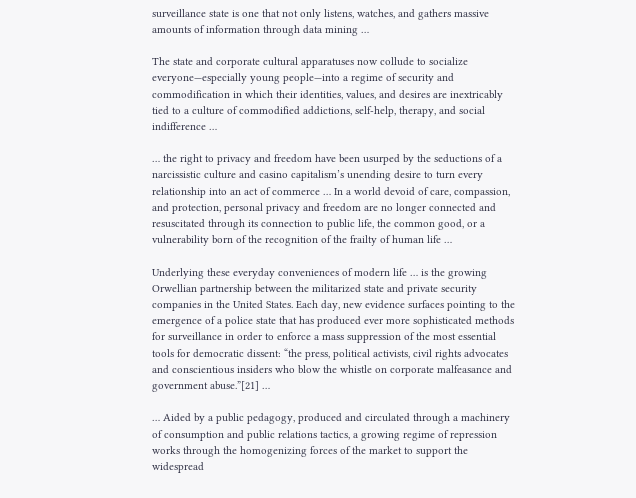surveillance state is one that not only listens, watches, and gathers massive amounts of information through data mining …

The state and corporate cultural apparatuses now collude to socialize everyone—especially young people—into a regime of security and commodification in which their identities, values, and desires are inextricably tied to a culture of commodified addictions, self-help, therapy, and social indifference …

… the right to privacy and freedom have been usurped by the seductions of a narcissistic culture and casino capitalism’s unending desire to turn every relationship into an act of commerce … In a world devoid of care, compassion, and protection, personal privacy and freedom are no longer connected and resuscitated through its connection to public life, the common good, or a vulnerability born of the recognition of the frailty of human life …

Underlying these everyday conveniences of modern life … is the growing Orwellian partnership between the militarized state and private security companies in the United States. Each day, new evidence surfaces pointing to the emergence of a police state that has produced ever more sophisticated methods for surveillance in order to enforce a mass suppression of the most essential tools for democratic dissent: “the press, political activists, civil rights advocates and conscientious insiders who blow the whistle on corporate malfeasance and government abuse.”[21] …

… Aided by a public pedagogy, produced and circulated through a machinery of consumption and public relations tactics, a growing regime of repression works through the homogenizing forces of the market to support the widespread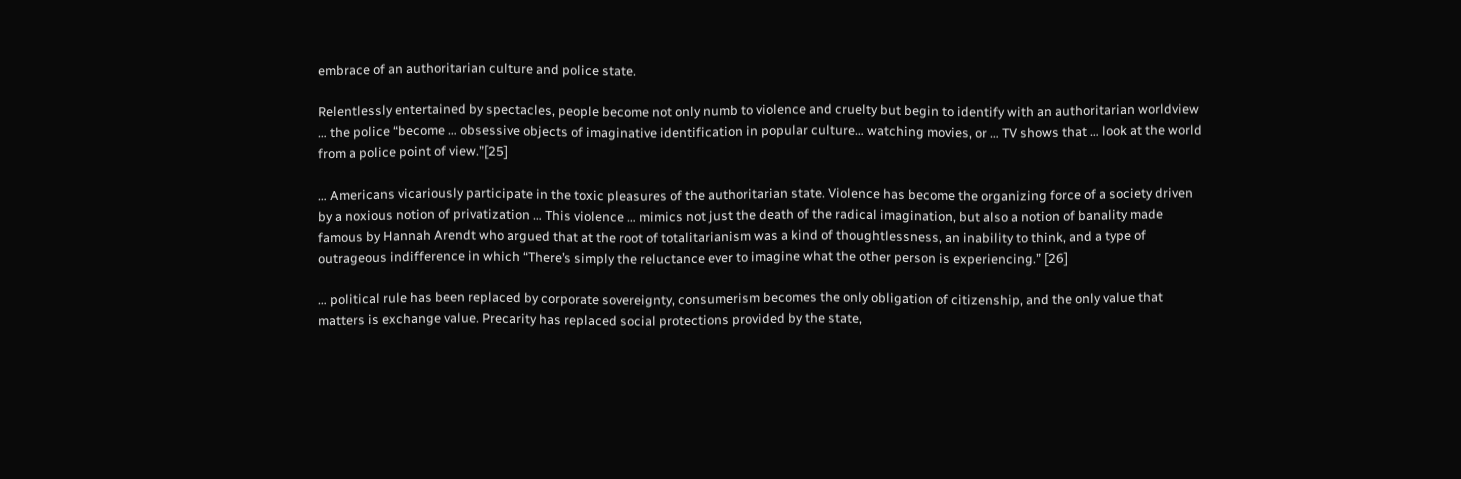embrace of an authoritarian culture and police state.

Relentlessly entertained by spectacles, people become not only numb to violence and cruelty but begin to identify with an authoritarian worldview … the police “become … obsessive objects of imaginative identification in popular culture… watching movies, or … TV shows that … look at the world from a police point of view.”[25]

… Americans vicariously participate in the toxic pleasures of the authoritarian state. Violence has become the organizing force of a society driven by a noxious notion of privatization … This violence … mimics not just the death of the radical imagination, but also a notion of banality made famous by Hannah Arendt who argued that at the root of totalitarianism was a kind of thoughtlessness, an inability to think, and a type of outrageous indifference in which “There’s simply the reluctance ever to imagine what the other person is experiencing.” [26]

… political rule has been replaced by corporate sovereignty, consumerism becomes the only obligation of citizenship, and the only value that matters is exchange value. Precarity has replaced social protections provided by the state,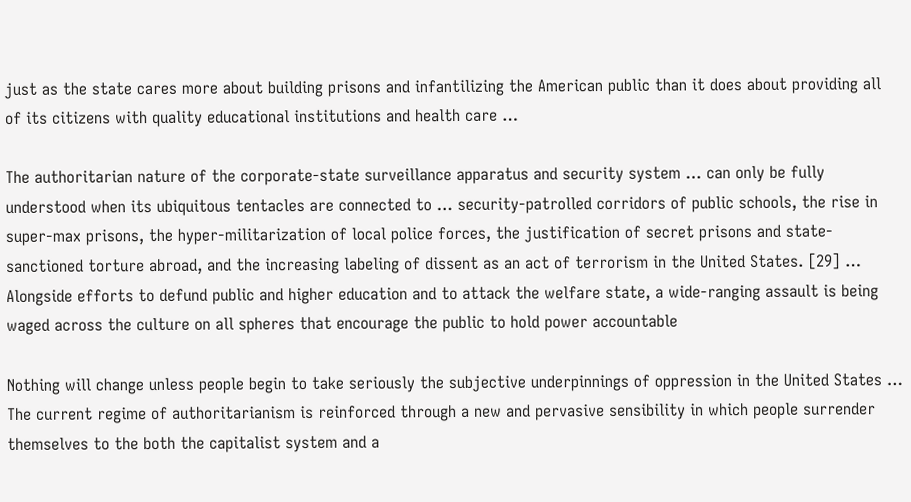just as the state cares more about building prisons and infantilizing the American public than it does about providing all of its citizens with quality educational institutions and health care …

The authoritarian nature of the corporate-state surveillance apparatus and security system … can only be fully understood when its ubiquitous tentacles are connected to … security-patrolled corridors of public schools, the rise in super-max prisons, the hyper-militarization of local police forces, the justification of secret prisons and state-sanctioned torture abroad, and the increasing labeling of dissent as an act of terrorism in the United States. [29] … Alongside efforts to defund public and higher education and to attack the welfare state, a wide-ranging assault is being waged across the culture on all spheres that encourage the public to hold power accountable

Nothing will change unless people begin to take seriously the subjective underpinnings of oppression in the United States … The current regime of authoritarianism is reinforced through a new and pervasive sensibility in which people surrender themselves to the both the capitalist system and a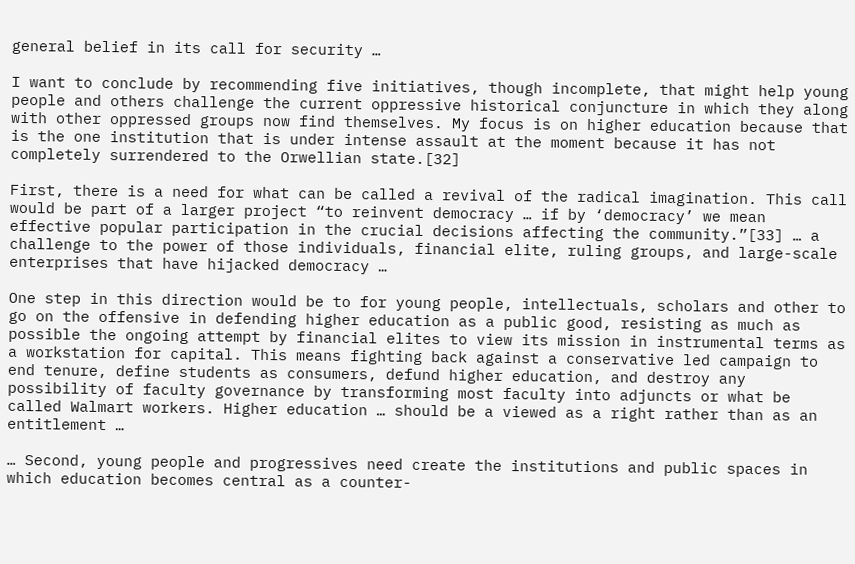general belief in its call for security …

I want to conclude by recommending five initiatives, though incomplete, that might help young people and others challenge the current oppressive historical conjuncture in which they along with other oppressed groups now find themselves. My focus is on higher education because that is the one institution that is under intense assault at the moment because it has not completely surrendered to the Orwellian state.[32]

First, there is a need for what can be called a revival of the radical imagination. This call would be part of a larger project “to reinvent democracy … if by ‘democracy’ we mean effective popular participation in the crucial decisions affecting the community.”[33] … a challenge to the power of those individuals, financial elite, ruling groups, and large-scale enterprises that have hijacked democracy …

One step in this direction would be to for young people, intellectuals, scholars and other to go on the offensive in defending higher education as a public good, resisting as much as possible the ongoing attempt by financial elites to view its mission in instrumental terms as a workstation for capital. This means fighting back against a conservative led campaign to end tenure, define students as consumers, defund higher education, and destroy any possibility of faculty governance by transforming most faculty into adjuncts or what be called Walmart workers. Higher education … should be a viewed as a right rather than as an entitlement …

… Second, young people and progressives need create the institutions and public spaces in which education becomes central as a counter-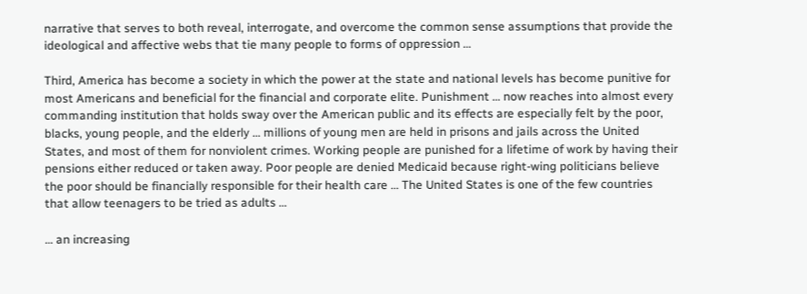narrative that serves to both reveal, interrogate, and overcome the common sense assumptions that provide the ideological and affective webs that tie many people to forms of oppression …

Third, America has become a society in which the power at the state and national levels has become punitive for most Americans and beneficial for the financial and corporate elite. Punishment … now reaches into almost every commanding institution that holds sway over the American public and its effects are especially felt by the poor, blacks, young people, and the elderly … millions of young men are held in prisons and jails across the United States, and most of them for nonviolent crimes. Working people are punished for a lifetime of work by having their pensions either reduced or taken away. Poor people are denied Medicaid because right-wing politicians believe the poor should be financially responsible for their health care … The United States is one of the few countries that allow teenagers to be tried as adults …

… an increasing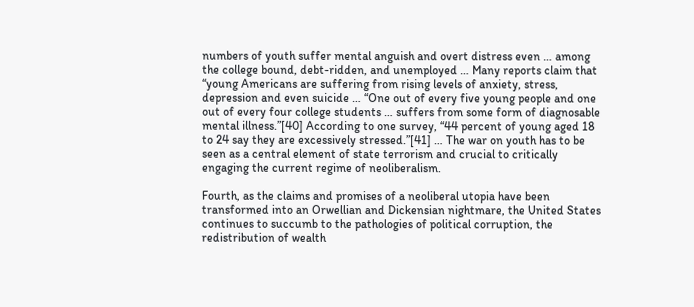numbers of youth suffer mental anguish and overt distress even … among the college bound, debt-ridden, and unemployed … Many reports claim that “young Americans are suffering from rising levels of anxiety, stress, depression and even suicide … “One out of every five young people and one out of every four college students … suffers from some form of diagnosable mental illness.”[40] According to one survey, “44 percent of young aged 18 to 24 say they are excessively stressed.”[41] … The war on youth has to be seen as a central element of state terrorism and crucial to critically engaging the current regime of neoliberalism.

Fourth, as the claims and promises of a neoliberal utopia have been transformed into an Orwellian and Dickensian nightmare, the United States continues to succumb to the pathologies of political corruption, the redistribution of wealth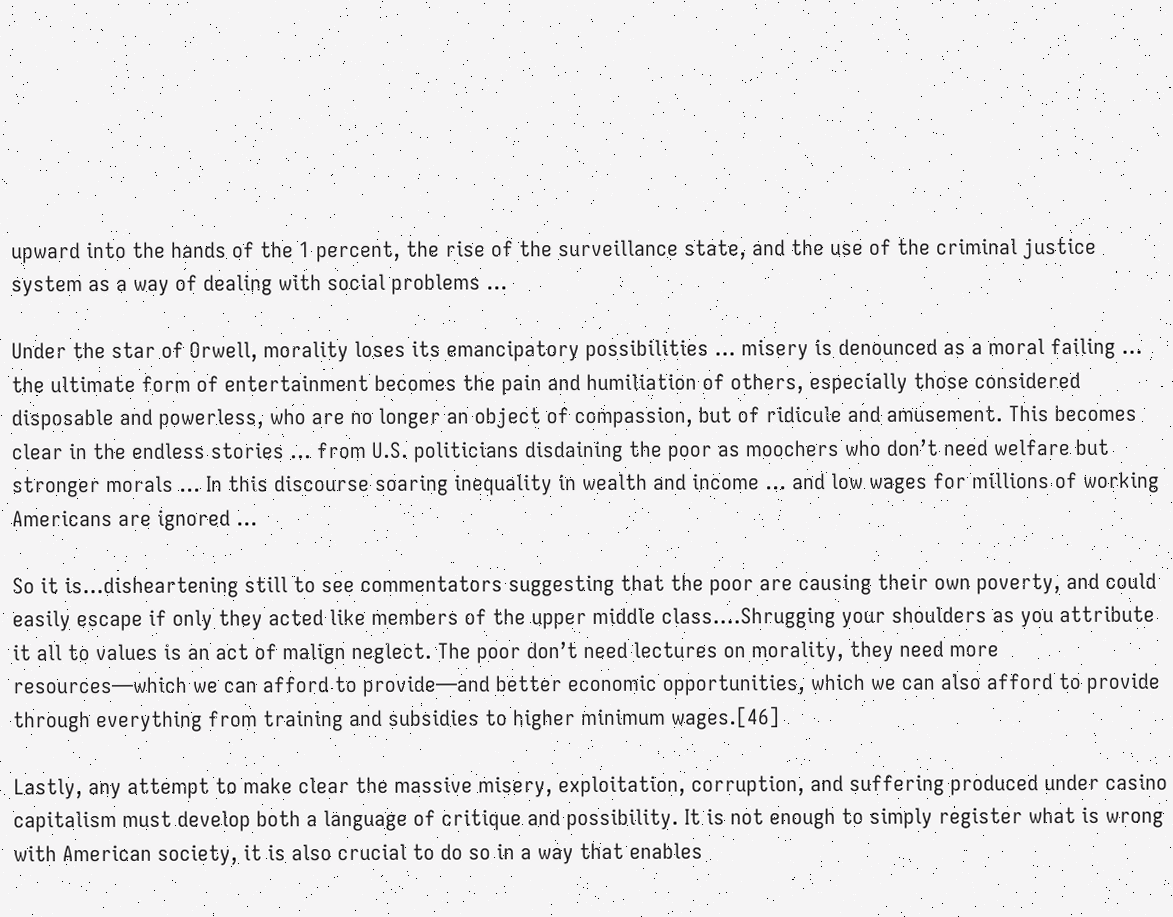upward into the hands of the 1 percent, the rise of the surveillance state, and the use of the criminal justice system as a way of dealing with social problems …

Under the star of Orwell, morality loses its emancipatory possibilities … misery is denounced as a moral failing … the ultimate form of entertainment becomes the pain and humiliation of others, especially those considered disposable and powerless, who are no longer an object of compassion, but of ridicule and amusement. This becomes clear in the endless stories … from U.S. politicians disdaining the poor as moochers who don’t need welfare but stronger morals … In this discourse soaring inequality in wealth and income … and low wages for millions of working Americans are ignored …

So it is…disheartening still to see commentators suggesting that the poor are causing their own poverty, and could easily escape if only they acted like members of the upper middle class….Shrugging your shoulders as you attribute it all to values is an act of malign neglect. The poor don’t need lectures on morality, they need more resources—which we can afford to provide—and better economic opportunities, which we can also afford to provide through everything from training and subsidies to higher minimum wages.[46]

Lastly, any attempt to make clear the massive misery, exploitation, corruption, and suffering produced under casino capitalism must develop both a language of critique and possibility. It is not enough to simply register what is wrong with American society, it is also crucial to do so in a way that enables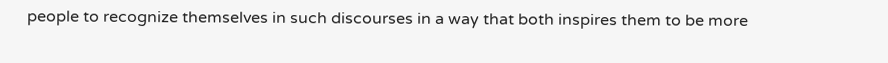people to recognize themselves in such discourses in a way that both inspires them to be more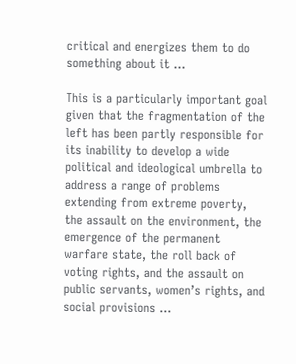critical and energizes them to do something about it …

This is a particularly important goal given that the fragmentation of the left has been partly responsible for its inability to develop a wide political and ideological umbrella to address a range of problems extending from extreme poverty, the assault on the environment, the emergence of the permanent warfare state, the roll back of voting rights, and the assault on public servants, women’s rights, and social provisions …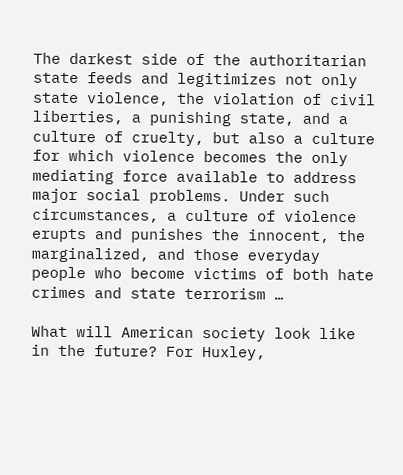The darkest side of the authoritarian state feeds and legitimizes not only state violence, the violation of civil liberties, a punishing state, and a culture of cruelty, but also a culture for which violence becomes the only mediating force available to address major social problems. Under such circumstances, a culture of violence erupts and punishes the innocent, the marginalized, and those everyday people who become victims of both hate crimes and state terrorism …

What will American society look like in the future? For Huxley,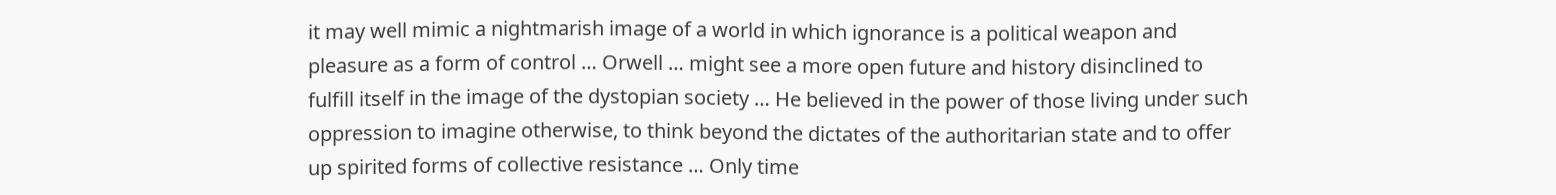it may well mimic a nightmarish image of a world in which ignorance is a political weapon and pleasure as a form of control … Orwell … might see a more open future and history disinclined to fulfill itself in the image of the dystopian society … He believed in the power of those living under such oppression to imagine otherwise, to think beyond the dictates of the authoritarian state and to offer up spirited forms of collective resistance … Only time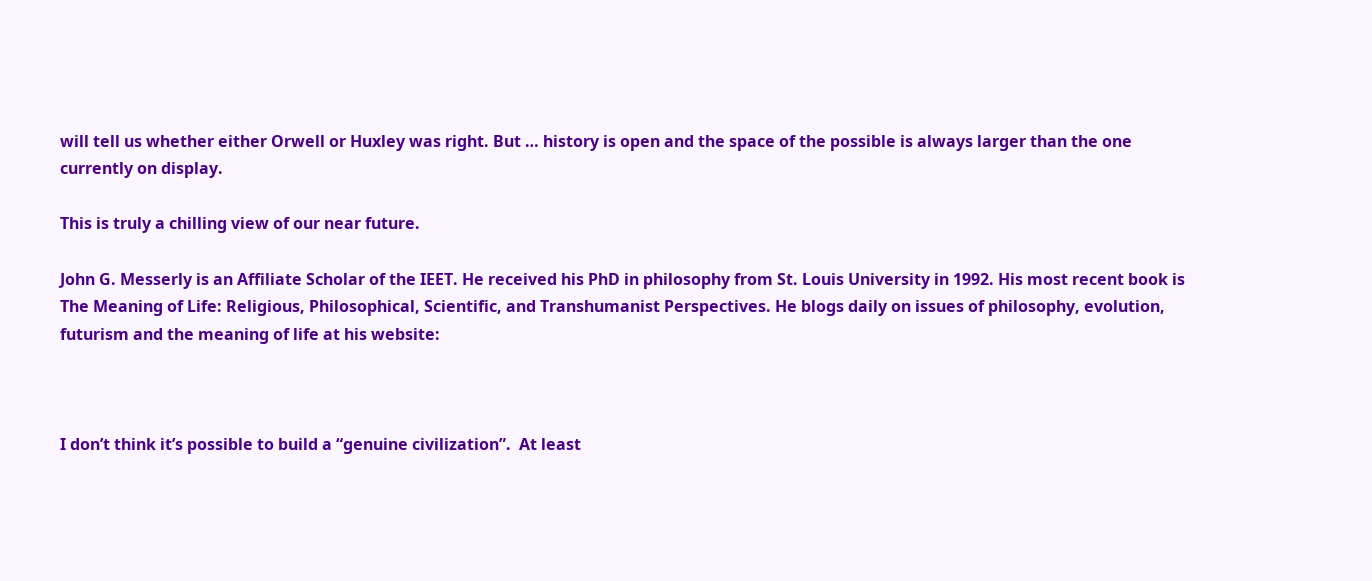will tell us whether either Orwell or Huxley was right. But … history is open and the space of the possible is always larger than the one currently on display.

This is truly a chilling view of our near future.

John G. Messerly is an Affiliate Scholar of the IEET. He received his PhD in philosophy from St. Louis University in 1992. His most recent book is The Meaning of Life: Religious, Philosophical, Scientific, and Transhumanist Perspectives. He blogs daily on issues of philosophy, evolution, futurism and the meaning of life at his website:



I don’t think it’s possible to build a “genuine civilization”.  At least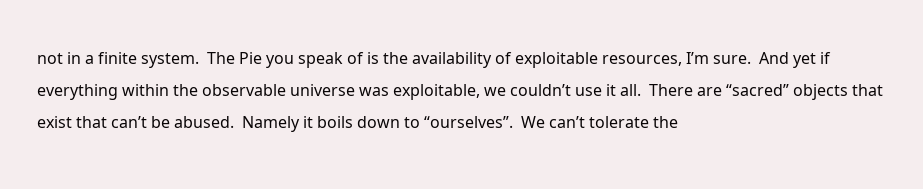not in a finite system.  The Pie you speak of is the availability of exploitable resources, I’m sure.  And yet if everything within the observable universe was exploitable, we couldn’t use it all.  There are “sacred” objects that exist that can’t be abused.  Namely it boils down to “ourselves”.  We can’t tolerate the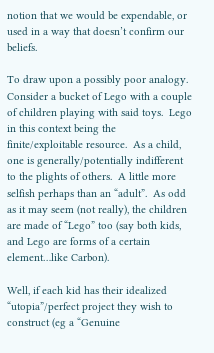notion that we would be expendable, or used in a way that doesn’t confirm our beliefs.

To draw upon a possibly poor analogy.  Consider a bucket of Lego with a couple of children playing with said toys.  Lego in this context being the finite/exploitable resource.  As a child, one is generally/potentially indifferent to the plights of others.  A little more selfish perhaps than an “adult”.  As odd as it may seem (not really), the children are made of “Lego” too (say both kids, and Lego are forms of a certain element…like Carbon).

Well, if each kid has their idealized “utopia”/perfect project they wish to construct (eg a “Genuine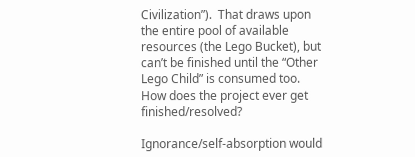Civilization”).  That draws upon the entire pool of available resources (the Lego Bucket), but can’t be finished until the “Other Lego Child” is consumed too.  How does the project ever get finished/resolved?

Ignorance/self-absorption would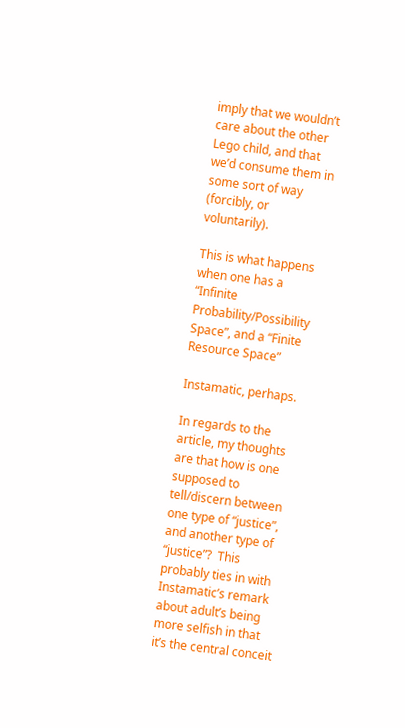imply that we wouldn’t care about the other Lego child, and that we’d consume them in some sort of way (forcibly, or voluntarily).

This is what happens when one has a “Infinite Probability/Possibility Space”, and a “Finite Resource Space”

Instamatic, perhaps.

In regards to the article, my thoughts are that how is one supposed to tell/discern between one type of “justice”, and another type of “justice”?  This probably ties in with Instamatic’s remark about adult’s being more selfish in that it’s the central conceit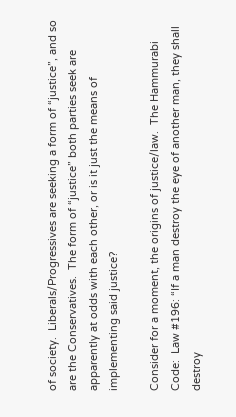of society.  Liberals/Progressives are seeking a form of “justice”, and so are the Conservatives.  The form of “justice” both parties seek are apparently at odds with each other, or is it just the means of implementing said justice?

Consider for a moment, the origins of justice/law.  The Hammurabi Code:  Law #196: “If a man destroy the eye of another man, they shall destroy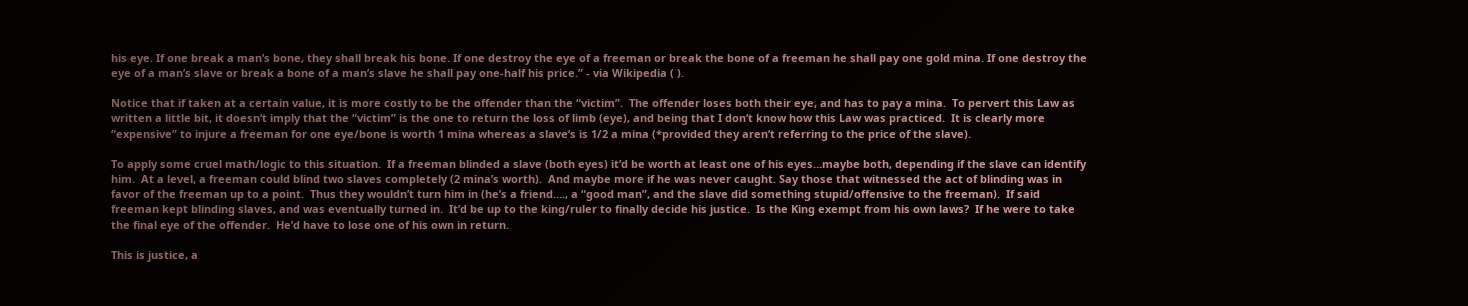his eye. If one break a man’s bone, they shall break his bone. If one destroy the eye of a freeman or break the bone of a freeman he shall pay one gold mina. If one destroy the eye of a man’s slave or break a bone of a man’s slave he shall pay one-half his price.” - via Wikipedia ( ).

Notice that if taken at a certain value, it is more costly to be the offender than the “victim”.  The offender loses both their eye, and has to pay a mina.  To pervert this Law as written a little bit, it doesn’t imply that the “victim” is the one to return the loss of limb (eye), and being that I don’t know how this Law was practiced.  It is clearly more “expensive” to injure a freeman for one eye/bone is worth 1 mina whereas a slave’s is 1/2 a mina (*provided they aren’t referring to the price of the slave).

To apply some cruel math/logic to this situation.  If a freeman blinded a slave (both eyes) it’d be worth at least one of his eyes…maybe both, depending if the slave can identify him.  At a level, a freeman could blind two slaves completely (2 mina’s worth).  And maybe more if he was never caught. Say those that witnessed the act of blinding was in favor of the freeman up to a point.  Thus they wouldn’t turn him in (he’s a friend…., a “good man”, and the slave did something stupid/offensive to the freeman).  If said freeman kept blinding slaves, and was eventually turned in.  It’d be up to the king/ruler to finally decide his justice.  Is the King exempt from his own laws?  If he were to take the final eye of the offender.  He’d have to lose one of his own in return.

This is justice, a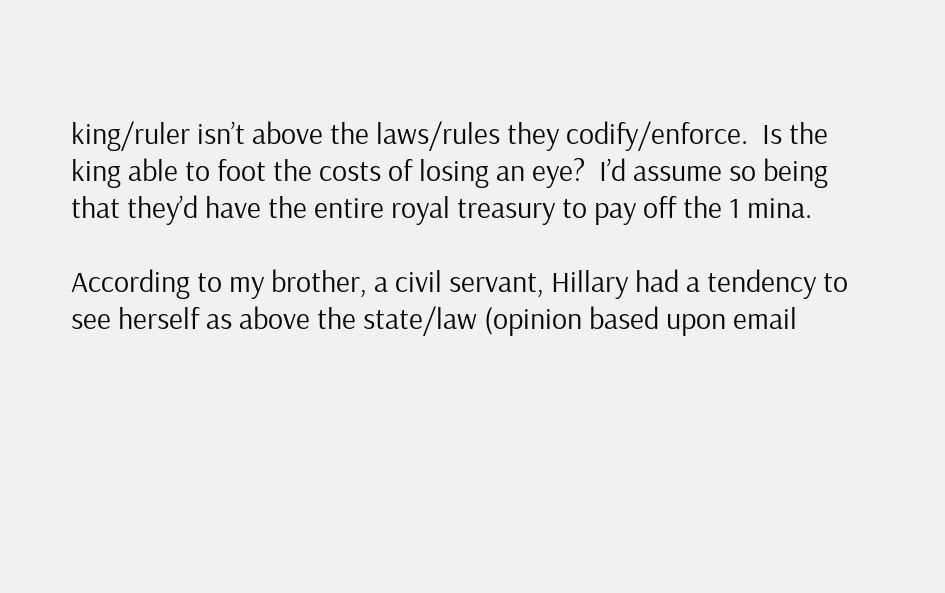king/ruler isn’t above the laws/rules they codify/enforce.  Is the king able to foot the costs of losing an eye?  I’d assume so being that they’d have the entire royal treasury to pay off the 1 mina.

According to my brother, a civil servant, Hillary had a tendency to see herself as above the state/law (opinion based upon email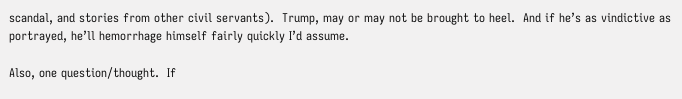scandal, and stories from other civil servants).  Trump, may or may not be brought to heel.  And if he’s as vindictive as portrayed, he’ll hemorrhage himself fairly quickly I’d assume.

Also, one question/thought.  If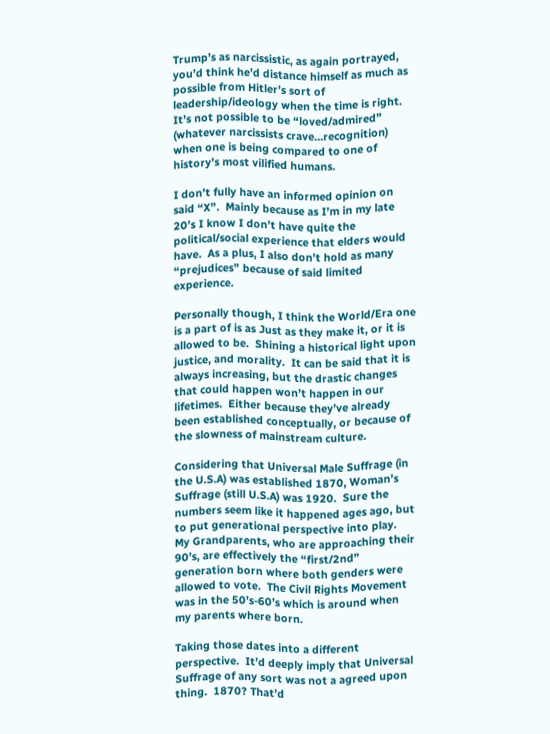Trump’s as narcissistic, as again portrayed, you’d think he’d distance himself as much as possible from Hitler’s sort of leadership/ideology when the time is right.  It’s not possible to be “loved/admired” (whatever narcissists crave…recognition) when one is being compared to one of history’s most vilified humans.

I don’t fully have an informed opinion on said “X”.  Mainly because as I’m in my late 20’s I know I don’t have quite the political/social experience that elders would have.  As a plus, I also don’t hold as many “prejudices” because of said limited experience.

Personally though, I think the World/Era one is a part of is as Just as they make it, or it is allowed to be.  Shining a historical light upon justice, and morality.  It can be said that it is always increasing, but the drastic changes that could happen won’t happen in our lifetimes.  Either because they’ve already been established conceptually, or because of the slowness of mainstream culture.

Considering that Universal Male Suffrage (in the U.S.A) was established 1870, Woman’s Suffrage (still U.S.A) was 1920.  Sure the numbers seem like it happened ages ago, but to put generational perspective into play.  My Grandparents, who are approaching their 90’s, are effectively the “first/2nd” generation born where both genders were allowed to vote.  The Civil Rights Movement was in the 50’s-60’s which is around when my parents where born.

Taking those dates into a different perspective.  It’d deeply imply that Universal Suffrage of any sort was not a agreed upon thing.  1870? That’d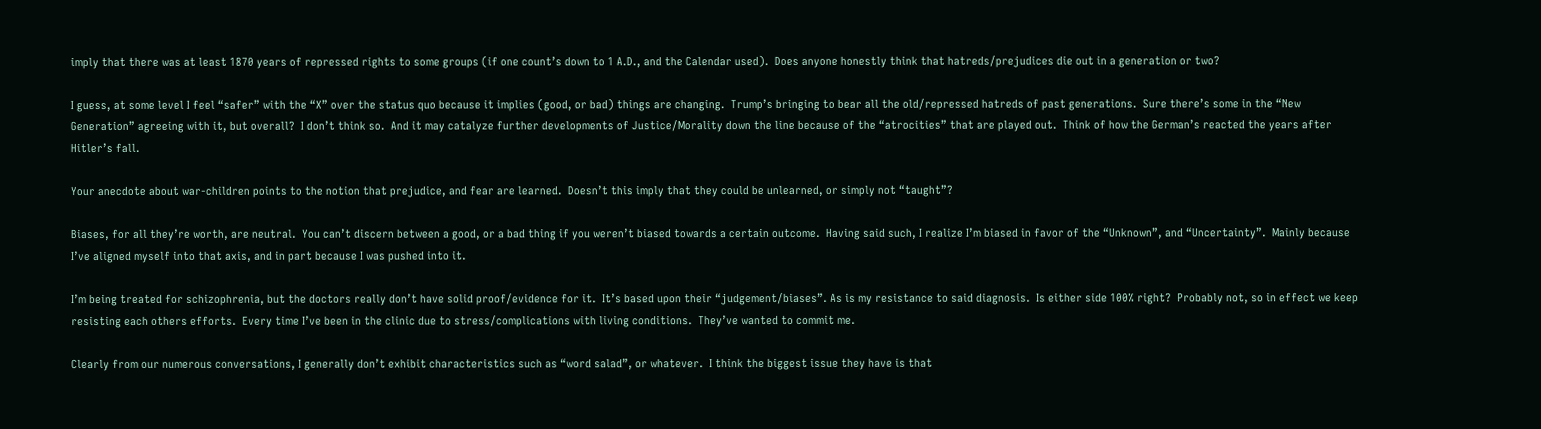imply that there was at least 1870 years of repressed rights to some groups (if one count’s down to 1 A.D., and the Calendar used).  Does anyone honestly think that hatreds/prejudices die out in a generation or two?

I guess, at some level I feel “safer” with the “X” over the status quo because it implies (good, or bad) things are changing.  Trump’s bringing to bear all the old/repressed hatreds of past generations.  Sure there’s some in the “New Generation” agreeing with it, but overall?  I don’t think so.  And it may catalyze further developments of Justice/Morality down the line because of the “atrocities” that are played out.  Think of how the German’s reacted the years after Hitler’s fall.

Your anecdote about war-children points to the notion that prejudice, and fear are learned.  Doesn’t this imply that they could be unlearned, or simply not “taught”?

Biases, for all they’re worth, are neutral.  You can’t discern between a good, or a bad thing if you weren’t biased towards a certain outcome.  Having said such, I realize I’m biased in favor of the “Unknown”, and “Uncertainty”.  Mainly because I’ve aligned myself into that axis, and in part because I was pushed into it.

I’m being treated for schizophrenia, but the doctors really don’t have solid proof/evidence for it.  It’s based upon their “judgement/biases”. As is my resistance to said diagnosis.  Is either side 100% right?  Probably not, so in effect we keep resisting each others efforts.  Every time I’ve been in the clinic due to stress/complications with living conditions.  They’ve wanted to commit me.

Clearly from our numerous conversations, I generally don’t exhibit characteristics such as “word salad”, or whatever.  I think the biggest issue they have is that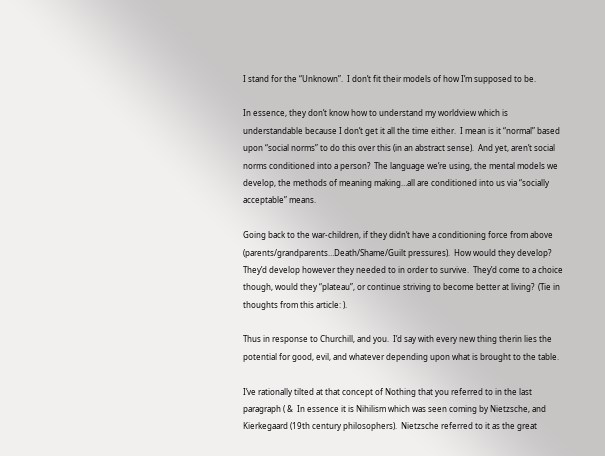I stand for the “Unknown”.  I don’t fit their models of how I’m supposed to be.

In essence, they don’t know how to understand my worldview which is understandable because I don’t get it all the time either.  I mean is it “normal” based upon “social norms” to do this over this (in an abstract sense).  And yet, aren’t social norms conditioned into a person?  The language we’re using, the mental models we develop, the methods of meaning making…all are conditioned into us via “socially acceptable” means.

Going back to the war-children, if they didn’t have a conditioning force from above (parents/grandparents…Death/Shame/Guilt pressures).  How would they develop?  They’d develop however they needed to in order to survive.  They’d come to a choice though, would they “plateau”, or continue striving to become better at living?  (Tie in thoughts from this article: ).

Thus in response to Churchill, and you.  I’d say with every new thing therin lies the potential for good, evil, and whatever depending upon what is brought to the table.

I’ve rationally tilted at that concept of Nothing that you referred to in the last paragraph ( &  In essence it is Nihilism which was seen coming by Nietzsche, and Kierkegaard (19th century philosophers).  Nietzsche referred to it as the great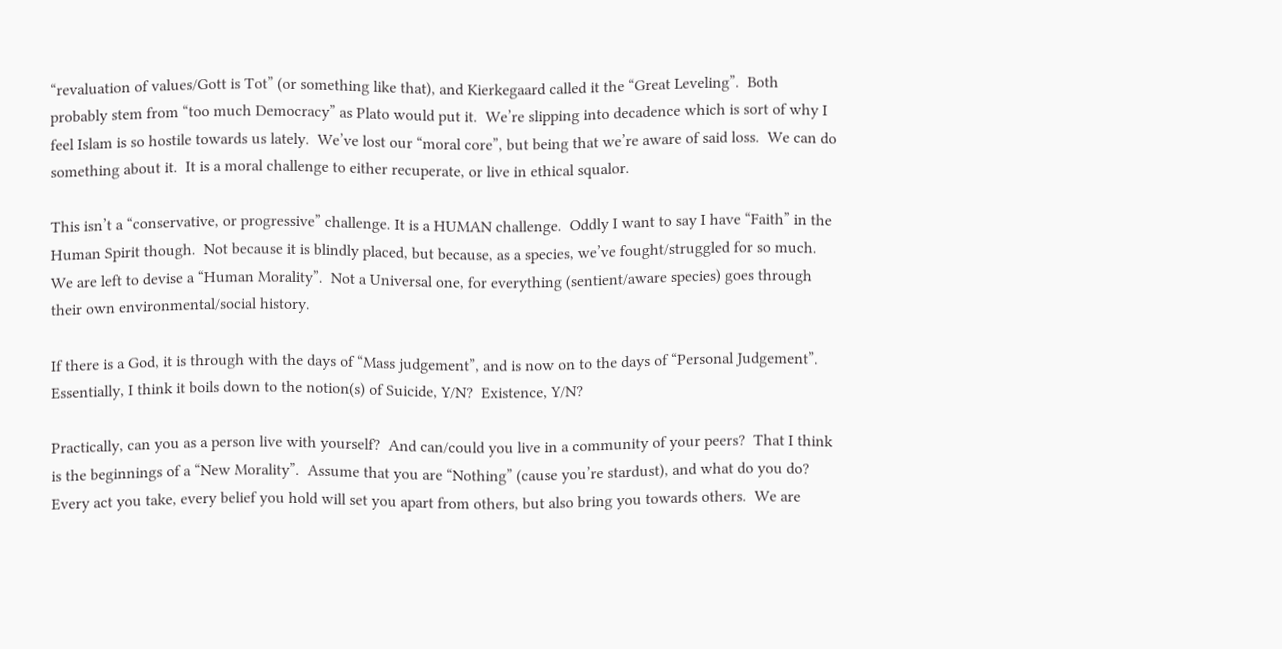“revaluation of values/Gott is Tot” (or something like that), and Kierkegaard called it the “Great Leveling”.  Both probably stem from “too much Democracy” as Plato would put it.  We’re slipping into decadence which is sort of why I feel Islam is so hostile towards us lately.  We’ve lost our “moral core”, but being that we’re aware of said loss.  We can do something about it.  It is a moral challenge to either recuperate, or live in ethical squalor.

This isn’t a “conservative, or progressive” challenge. It is a HUMAN challenge.  Oddly I want to say I have “Faith” in the Human Spirit though.  Not because it is blindly placed, but because, as a species, we’ve fought/struggled for so much.  We are left to devise a “Human Morality”.  Not a Universal one, for everything (sentient/aware species) goes through their own environmental/social history.

If there is a God, it is through with the days of “Mass judgement”, and is now on to the days of “Personal Judgement”.  Essentially, I think it boils down to the notion(s) of Suicide, Y/N?  Existence, Y/N?

Practically, can you as a person live with yourself?  And can/could you live in a community of your peers?  That I think is the beginnings of a “New Morality”.  Assume that you are “Nothing” (cause you’re stardust), and what do you do?  Every act you take, every belief you hold will set you apart from others, but also bring you towards others.  We are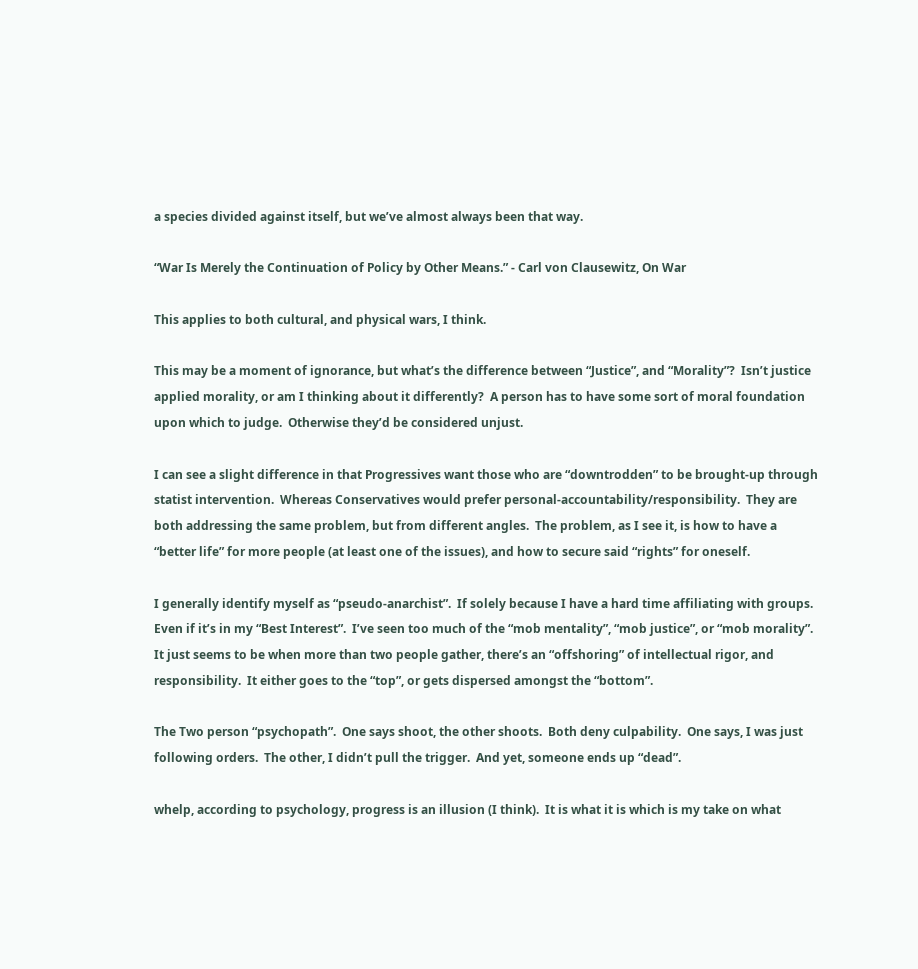a species divided against itself, but we’ve almost always been that way.

“War Is Merely the Continuation of Policy by Other Means.” - Carl von Clausewitz, On War

This applies to both cultural, and physical wars, I think.

This may be a moment of ignorance, but what’s the difference between “Justice”, and “Morality”?  Isn’t justice applied morality, or am I thinking about it differently?  A person has to have some sort of moral foundation upon which to judge.  Otherwise they’d be considered unjust.

I can see a slight difference in that Progressives want those who are “downtrodden” to be brought-up through statist intervention.  Whereas Conservatives would prefer personal-accountability/responsibility.  They are both addressing the same problem, but from different angles.  The problem, as I see it, is how to have a “better life” for more people (at least one of the issues), and how to secure said “rights” for oneself.

I generally identify myself as “pseudo-anarchist”.  If solely because I have a hard time affiliating with groups.  Even if it’s in my “Best Interest”.  I’ve seen too much of the “mob mentality”, “mob justice”, or “mob morality”.  It just seems to be when more than two people gather, there’s an “offshoring” of intellectual rigor, and responsibility.  It either goes to the “top”, or gets dispersed amongst the “bottom”.

The Two person “psychopath”.  One says shoot, the other shoots.  Both deny culpability.  One says, I was just following orders.  The other, I didn’t pull the trigger.  And yet, someone ends up “dead”.

whelp, according to psychology, progress is an illusion (I think).  It is what it is which is my take on what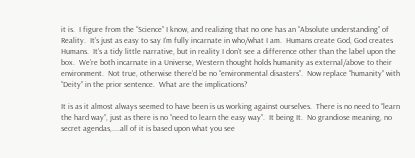it is.  I figure from the “Science” I know, and realizing that no one has an “Absolute understanding” of Reality.  It’s just as easy to say I’m fully incarnate in who/what I am.  Humans create God, God creates Humans.  It’s a tidy little narrative, but in reality I don’t see a difference other than the label upon the box.  We’re both incarnate in a Universe, Western thought holds humanity as external/above to their environment.  Not true, otherwise there’d be no “environmental disasters”.  Now replace “humanity” with “Deity” in the prior sentence.  What are the implications?

It is as it almost always seemed to have been is us working against ourselves.  There is no need to “learn the hard way”, just as there is no “need to learn the easy way”.  It being It.  No grandiose meaning, no secret agendas,....all of it is based upon what you see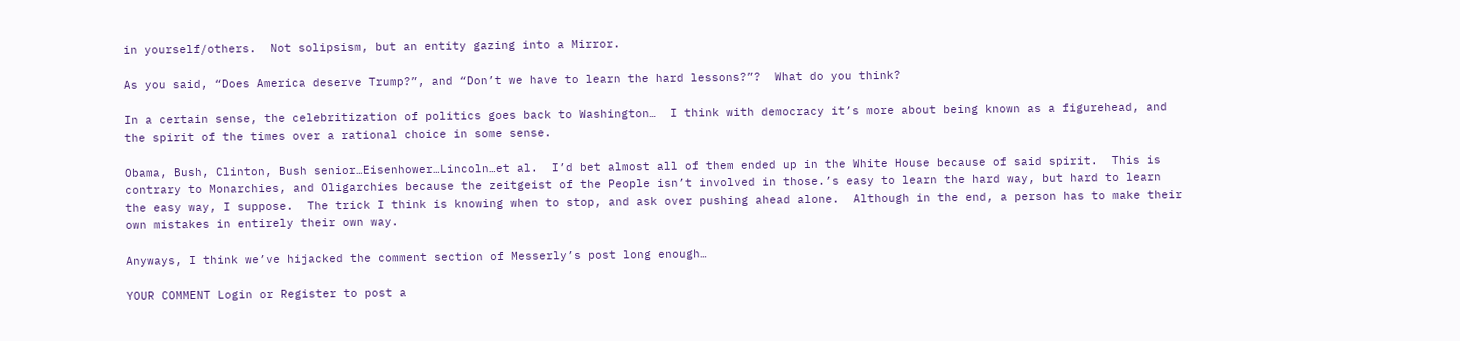in yourself/others.  Not solipsism, but an entity gazing into a Mirror.

As you said, “Does America deserve Trump?”, and “Don’t we have to learn the hard lessons?”?  What do you think?

In a certain sense, the celebritization of politics goes back to Washington…  I think with democracy it’s more about being known as a figurehead, and the spirit of the times over a rational choice in some sense.

Obama, Bush, Clinton, Bush senior…Eisenhower…Lincoln…et al.  I’d bet almost all of them ended up in the White House because of said spirit.  This is contrary to Monarchies, and Oligarchies because the zeitgeist of the People isn’t involved in those.’s easy to learn the hard way, but hard to learn the easy way, I suppose.  The trick I think is knowing when to stop, and ask over pushing ahead alone.  Although in the end, a person has to make their own mistakes in entirely their own way.

Anyways, I think we’ve hijacked the comment section of Messerly’s post long enough…

YOUR COMMENT Login or Register to post a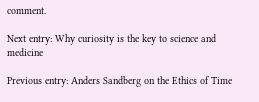comment.

Next entry: Why curiosity is the key to science and medicine

Previous entry: Anders Sandberg on the Ethics of Time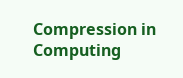Compression in Computing